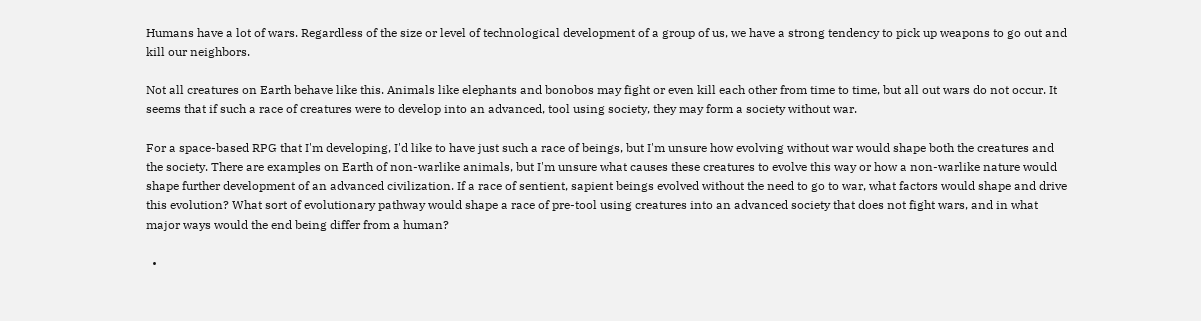Humans have a lot of wars. Regardless of the size or level of technological development of a group of us, we have a strong tendency to pick up weapons to go out and kill our neighbors.

Not all creatures on Earth behave like this. Animals like elephants and bonobos may fight or even kill each other from time to time, but all out wars do not occur. It seems that if such a race of creatures were to develop into an advanced, tool using society, they may form a society without war.

For a space-based RPG that I'm developing, I'd like to have just such a race of beings, but I'm unsure how evolving without war would shape both the creatures and the society. There are examples on Earth of non-warlike animals, but I'm unsure what causes these creatures to evolve this way or how a non-warlike nature would shape further development of an advanced civilization. If a race of sentient, sapient beings evolved without the need to go to war, what factors would shape and drive this evolution? What sort of evolutionary pathway would shape a race of pre-tool using creatures into an advanced society that does not fight wars, and in what major ways would the end being differ from a human?

  •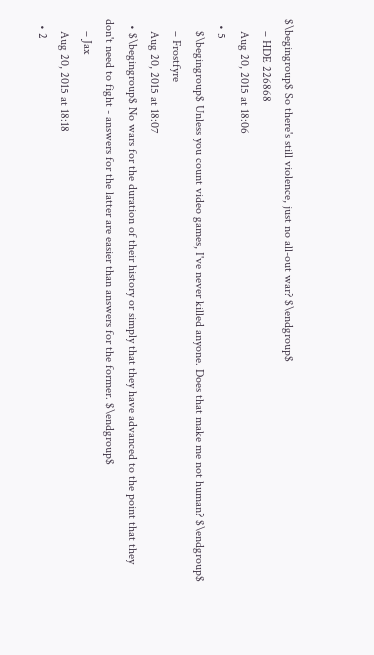$\begingroup$ So there's still violence, just no all-out war? $\endgroup$
    – HDE 226868
    Aug 20, 2015 at 18:06
  • 5
    $\begingroup$ Unless you count video games, I've never killed anyone. Does that make me not human? $\endgroup$
    – Frostfyre
    Aug 20, 2015 at 18:07
  • $\begingroup$ No wars for the duration of their history or simply that they have advanced to the point that they don't need to fight - answers for the latter are easier than answers for the former. $\endgroup$
    – Jax
    Aug 20, 2015 at 18:18
  • 2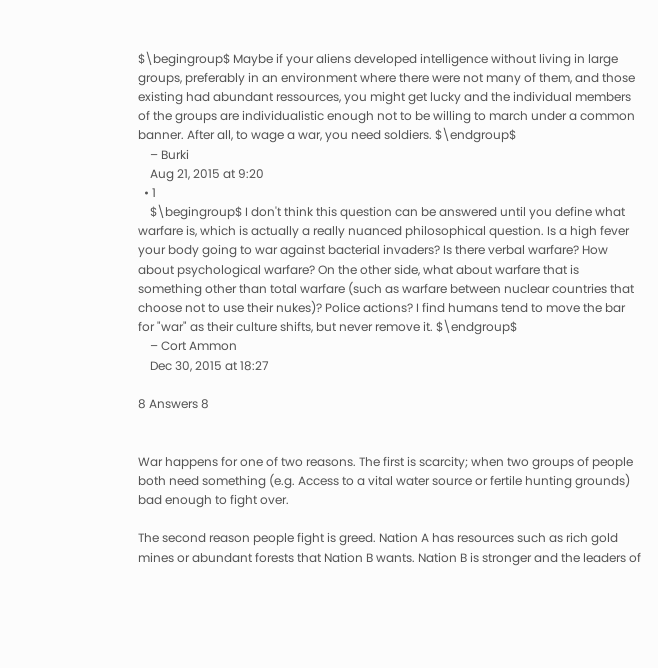$\begingroup$ Maybe if your aliens developed intelligence without living in large groups, preferably in an environment where there were not many of them, and those existing had abundant ressources, you might get lucky and the individual members of the groups are individualistic enough not to be willing to march under a common banner. After all, to wage a war, you need soldiers. $\endgroup$
    – Burki
    Aug 21, 2015 at 9:20
  • 1
    $\begingroup$ I don't think this question can be answered until you define what warfare is, which is actually a really nuanced philosophical question. Is a high fever your body going to war against bacterial invaders? Is there verbal warfare? How about psychological warfare? On the other side, what about warfare that is something other than total warfare (such as warfare between nuclear countries that choose not to use their nukes)? Police actions? I find humans tend to move the bar for "war" as their culture shifts, but never remove it. $\endgroup$
    – Cort Ammon
    Dec 30, 2015 at 18:27

8 Answers 8


War happens for one of two reasons. The first is scarcity; when two groups of people both need something (e.g. Access to a vital water source or fertile hunting grounds) bad enough to fight over.

The second reason people fight is greed. Nation A has resources such as rich gold mines or abundant forests that Nation B wants. Nation B is stronger and the leaders of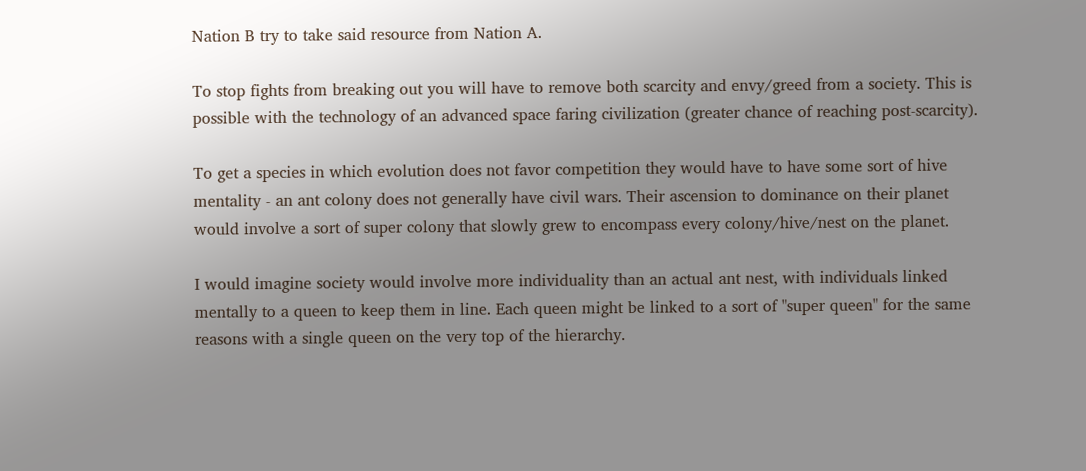Nation B try to take said resource from Nation A.

To stop fights from breaking out you will have to remove both scarcity and envy/greed from a society. This is possible with the technology of an advanced space faring civilization (greater chance of reaching post-scarcity).

To get a species in which evolution does not favor competition they would have to have some sort of hive mentality - an ant colony does not generally have civil wars. Their ascension to dominance on their planet would involve a sort of super colony that slowly grew to encompass every colony/hive/nest on the planet.

I would imagine society would involve more individuality than an actual ant nest, with individuals linked mentally to a queen to keep them in line. Each queen might be linked to a sort of "super queen" for the same reasons with a single queen on the very top of the hierarchy.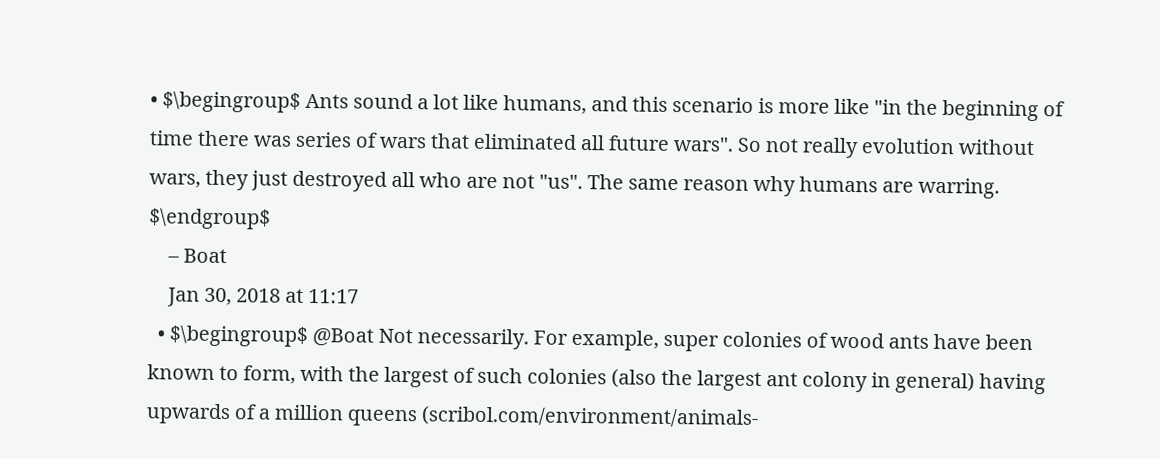• $\begingroup$ Ants sound a lot like humans, and this scenario is more like "in the beginning of time there was series of wars that eliminated all future wars". So not really evolution without wars, they just destroyed all who are not "us". The same reason why humans are warring. $\endgroup$
    – Boat
    Jan 30, 2018 at 11:17
  • $\begingroup$ @Boat Not necessarily. For example, super colonies of wood ants have been known to form, with the largest of such colonies (also the largest ant colony in general) having upwards of a million queens (scribol.com/environment/animals-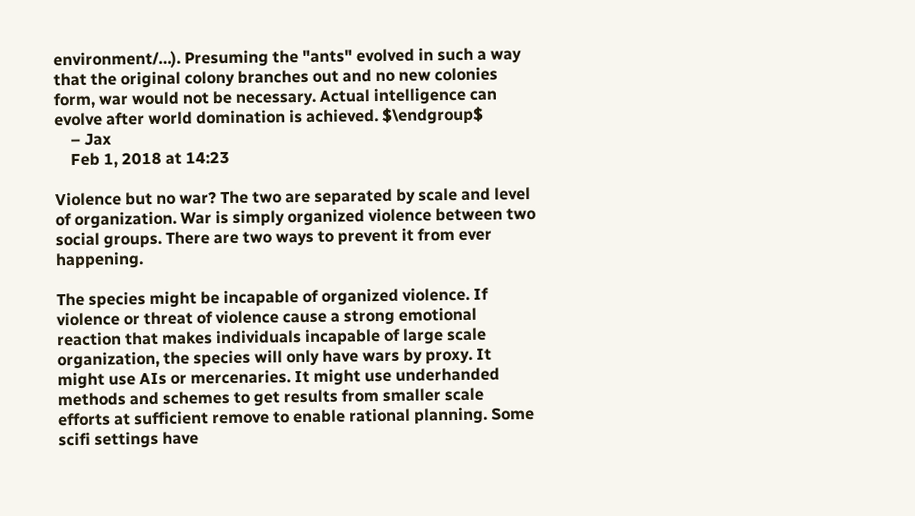environment/…). Presuming the "ants" evolved in such a way that the original colony branches out and no new colonies form, war would not be necessary. Actual intelligence can evolve after world domination is achieved. $\endgroup$
    – Jax
    Feb 1, 2018 at 14:23

Violence but no war? The two are separated by scale and level of organization. War is simply organized violence between two social groups. There are two ways to prevent it from ever happening.

The species might be incapable of organized violence. If violence or threat of violence cause a strong emotional reaction that makes individuals incapable of large scale organization, the species will only have wars by proxy. It might use AIs or mercenaries. It might use underhanded methods and schemes to get results from smaller scale efforts at sufficient remove to enable rational planning. Some scifi settings have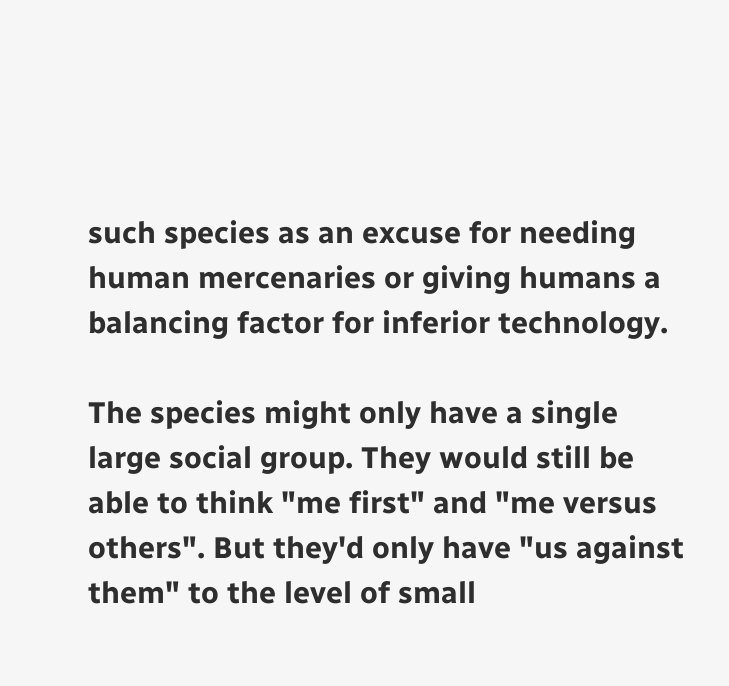such species as an excuse for needing human mercenaries or giving humans a balancing factor for inferior technology.

The species might only have a single large social group. They would still be able to think "me first" and "me versus others". But they'd only have "us against them" to the level of small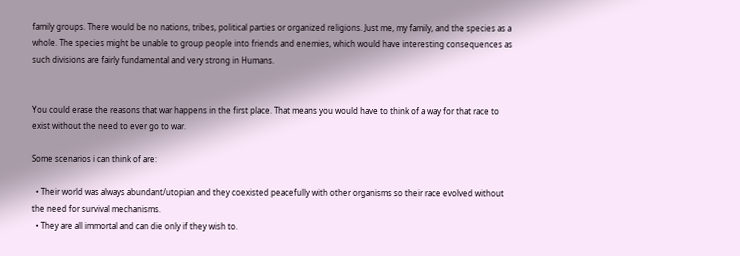family groups. There would be no nations, tribes, political parties or organized religions. Just me, my family, and the species as a whole. The species might be unable to group people into friends and enemies, which would have interesting consequences as such divisions are fairly fundamental and very strong in Humans.


You could erase the reasons that war happens in the first place. That means you would have to think of a way for that race to exist without the need to ever go to war.

Some scenarios i can think of are:

  • Their world was always abundant/utopian and they coexisted peacefully with other organisms so their race evolved without the need for survival mechanisms.
  • They are all immortal and can die only if they wish to.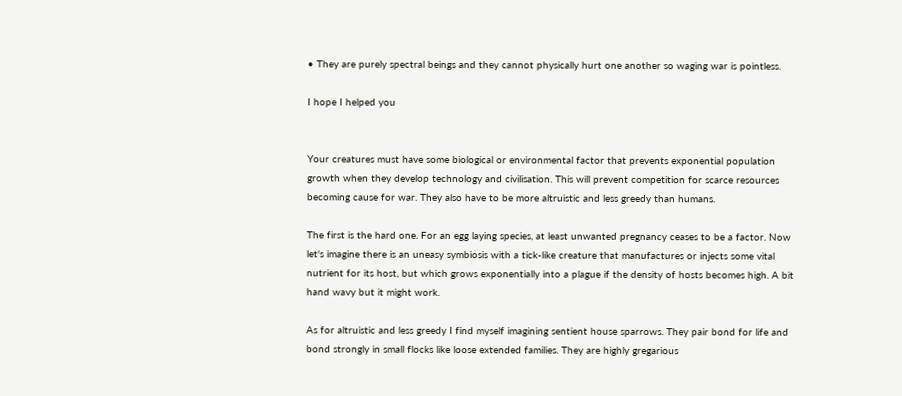• They are purely spectral beings and they cannot physically hurt one another so waging war is pointless.

I hope I helped you


Your creatures must have some biological or environmental factor that prevents exponential population growth when they develop technology and civilisation. This will prevent competition for scarce resources becoming cause for war. They also have to be more altruistic and less greedy than humans.

The first is the hard one. For an egg laying species, at least unwanted pregnancy ceases to be a factor. Now let's imagine there is an uneasy symbiosis with a tick-like creature that manufactures or injects some vital nutrient for its host, but which grows exponentially into a plague if the density of hosts becomes high. A bit hand wavy but it might work.

As for altruistic and less greedy I find myself imagining sentient house sparrows. They pair bond for life and bond strongly in small flocks like loose extended families. They are highly gregarious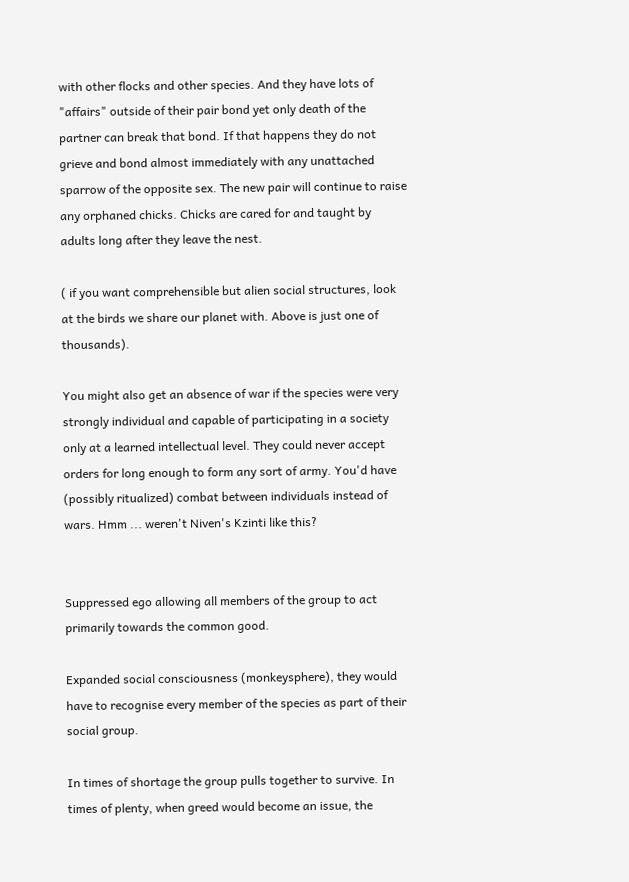with other flocks and other species. And they have lots of "affairs" outside of their pair bond yet only death of the partner can break that bond. If that happens they do not grieve and bond almost immediately with any unattached sparrow of the opposite sex. The new pair will continue to raise any orphaned chicks. Chicks are cared for and taught by adults long after they leave the nest.

( if you want comprehensible but alien social structures, look at the birds we share our planet with. Above is just one of thousands).

You might also get an absence of war if the species were very strongly individual and capable of participating in a society only at a learned intellectual level. They could never accept orders for long enough to form any sort of army. You'd have (possibly ritualized) combat between individuals instead of wars. Hmm ... weren't Niven's Kzinti like this?


Suppressed ego allowing all members of the group to act primarily towards the common good.

Expanded social consciousness (monkeysphere), they would have to recognise every member of the species as part of their social group.

In times of shortage the group pulls together to survive. In times of plenty, when greed would become an issue, the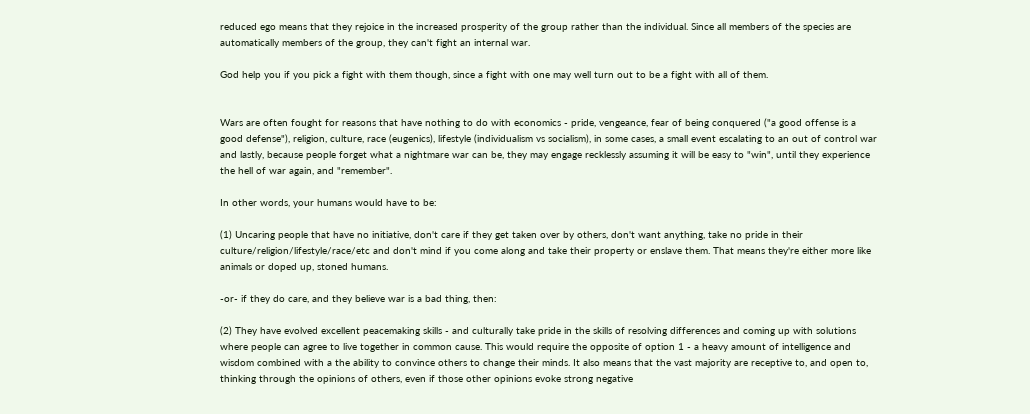reduced ego means that they rejoice in the increased prosperity of the group rather than the individual. Since all members of the species are automatically members of the group, they can't fight an internal war.

God help you if you pick a fight with them though, since a fight with one may well turn out to be a fight with all of them.


Wars are often fought for reasons that have nothing to do with economics - pride, vengeance, fear of being conquered ("a good offense is a good defense"), religion, culture, race (eugenics), lifestyle (individualism vs socialism), in some cases, a small event escalating to an out of control war and lastly, because people forget what a nightmare war can be, they may engage recklessly assuming it will be easy to "win", until they experience the hell of war again, and "remember".

In other words, your humans would have to be:

(1) Uncaring people that have no initiative, don't care if they get taken over by others, don't want anything, take no pride in their culture/religion/lifestyle/race/etc and don't mind if you come along and take their property or enslave them. That means they're either more like animals or doped up, stoned humans.

-or- if they do care, and they believe war is a bad thing, then:

(2) They have evolved excellent peacemaking skills - and culturally take pride in the skills of resolving differences and coming up with solutions where people can agree to live together in common cause. This would require the opposite of option 1 - a heavy amount of intelligence and wisdom combined with a the ability to convince others to change their minds. It also means that the vast majority are receptive to, and open to, thinking through the opinions of others, even if those other opinions evoke strong negative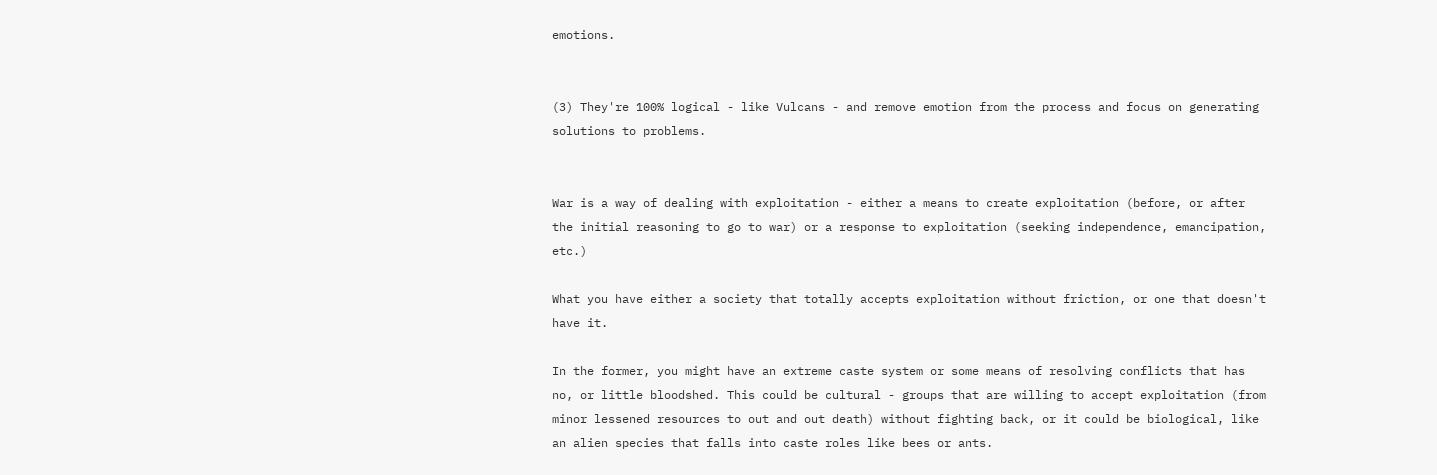emotions.


(3) They're 100% logical - like Vulcans - and remove emotion from the process and focus on generating solutions to problems.


War is a way of dealing with exploitation - either a means to create exploitation (before, or after the initial reasoning to go to war) or a response to exploitation (seeking independence, emancipation, etc.)

What you have either a society that totally accepts exploitation without friction, or one that doesn't have it.

In the former, you might have an extreme caste system or some means of resolving conflicts that has no, or little bloodshed. This could be cultural - groups that are willing to accept exploitation (from minor lessened resources to out and out death) without fighting back, or it could be biological, like an alien species that falls into caste roles like bees or ants.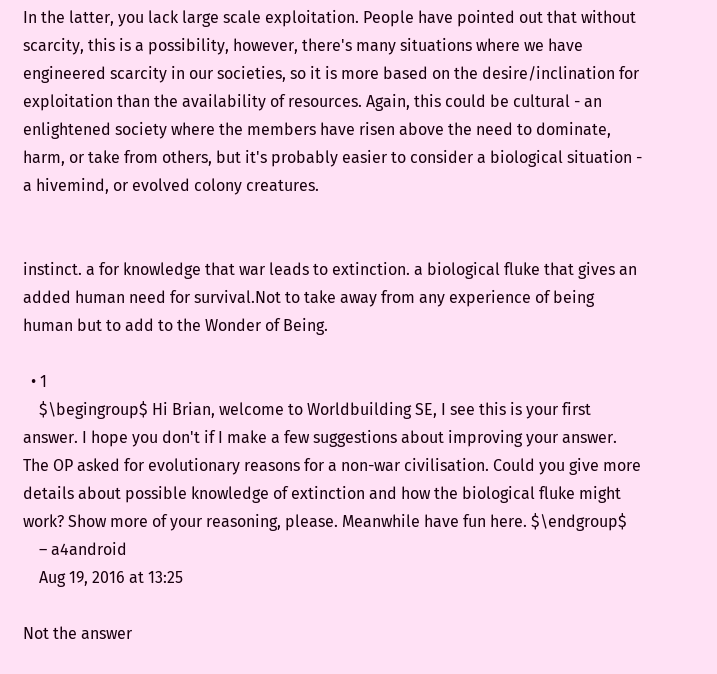In the latter, you lack large scale exploitation. People have pointed out that without scarcity, this is a possibility, however, there's many situations where we have engineered scarcity in our societies, so it is more based on the desire/inclination for exploitation than the availability of resources. Again, this could be cultural - an enlightened society where the members have risen above the need to dominate, harm, or take from others, but it's probably easier to consider a biological situation - a hivemind, or evolved colony creatures.


instinct. a for knowledge that war leads to extinction. a biological fluke that gives an added human need for survival.Not to take away from any experience of being human but to add to the Wonder of Being.

  • 1
    $\begingroup$ Hi Brian, welcome to Worldbuilding SE, I see this is your first answer. I hope you don't if I make a few suggestions about improving your answer. The OP asked for evolutionary reasons for a non-war civilisation. Could you give more details about possible knowledge of extinction and how the biological fluke might work? Show more of your reasoning, please. Meanwhile have fun here. $\endgroup$
    – a4android
    Aug 19, 2016 at 13:25

Not the answer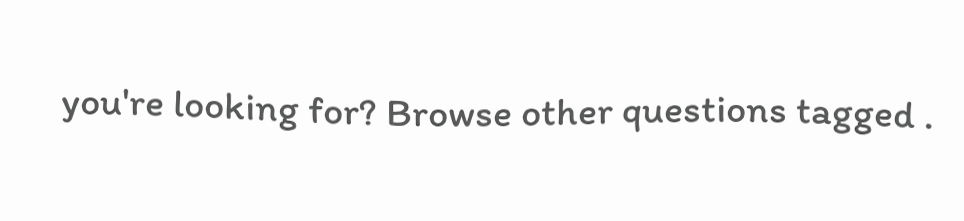you're looking for? Browse other questions tagged .